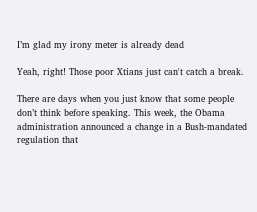I’m glad my irony meter is already dead

Yeah, right! Those poor Xtians just can't catch a break.

There are days when you just know that some people don’t think before speaking. This week, the Obama administration announced a change in a Bush-mandated regulation that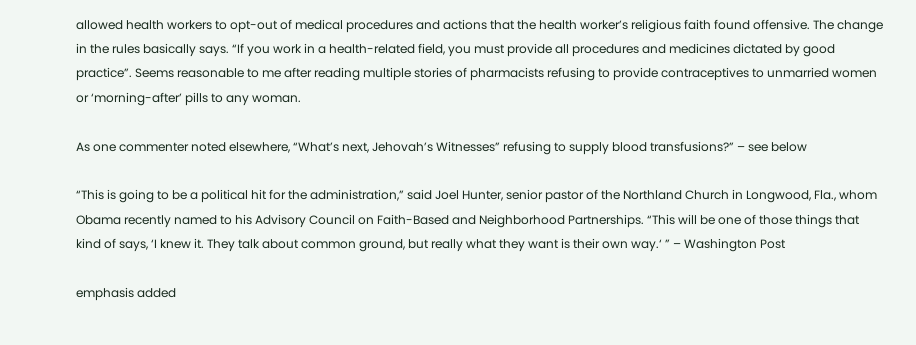allowed health workers to opt-out of medical procedures and actions that the health worker’s religious faith found offensive. The change in the rules basically says. “If you work in a health-related field, you must provide all procedures and medicines dictated by good practice”. Seems reasonable to me after reading multiple stories of pharmacists refusing to provide contraceptives to unmarried women or ‘morning-after’ pills to any woman.

As one commenter noted elsewhere, “What’s next, Jehovah’s Witnesses” refusing to supply blood transfusions?” – see below

“This is going to be a political hit for the administration,” said Joel Hunter, senior pastor of the Northland Church in Longwood, Fla., whom Obama recently named to his Advisory Council on Faith-Based and Neighborhood Partnerships. “This will be one of those things that kind of says, ‘I knew it. They talk about common ground, but really what they want is their own way.‘ ” – Washington Post

emphasis added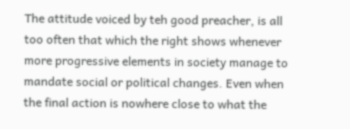The attitude voiced by teh good preacher, is all too often that which the right shows whenever more progressive elements in society manage to mandate social or political changes. Even when the final action is nowhere close to what the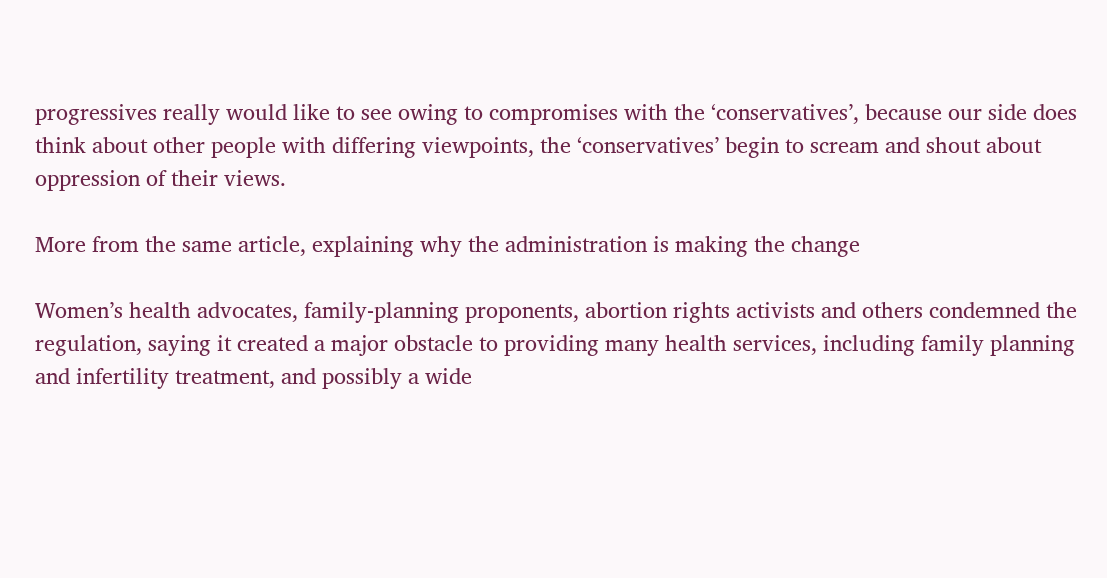progressives really would like to see owing to compromises with the ‘conservatives’, because our side does think about other people with differing viewpoints, the ‘conservatives’ begin to scream and shout about oppression of their views.

More from the same article, explaining why the administration is making the change

Women’s health advocates, family-planning proponents, abortion rights activists and others condemned the regulation, saying it created a major obstacle to providing many health services, including family planning and infertility treatment, and possibly a wide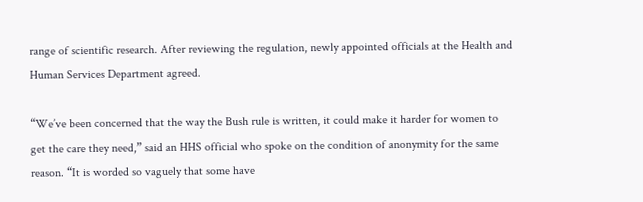range of scientific research. After reviewing the regulation, newly appointed officials at the Health and Human Services Department agreed.

“We’ve been concerned that the way the Bush rule is written, it could make it harder for women to get the care they need,” said an HHS official who spoke on the condition of anonymity for the same reason. “It is worded so vaguely that some have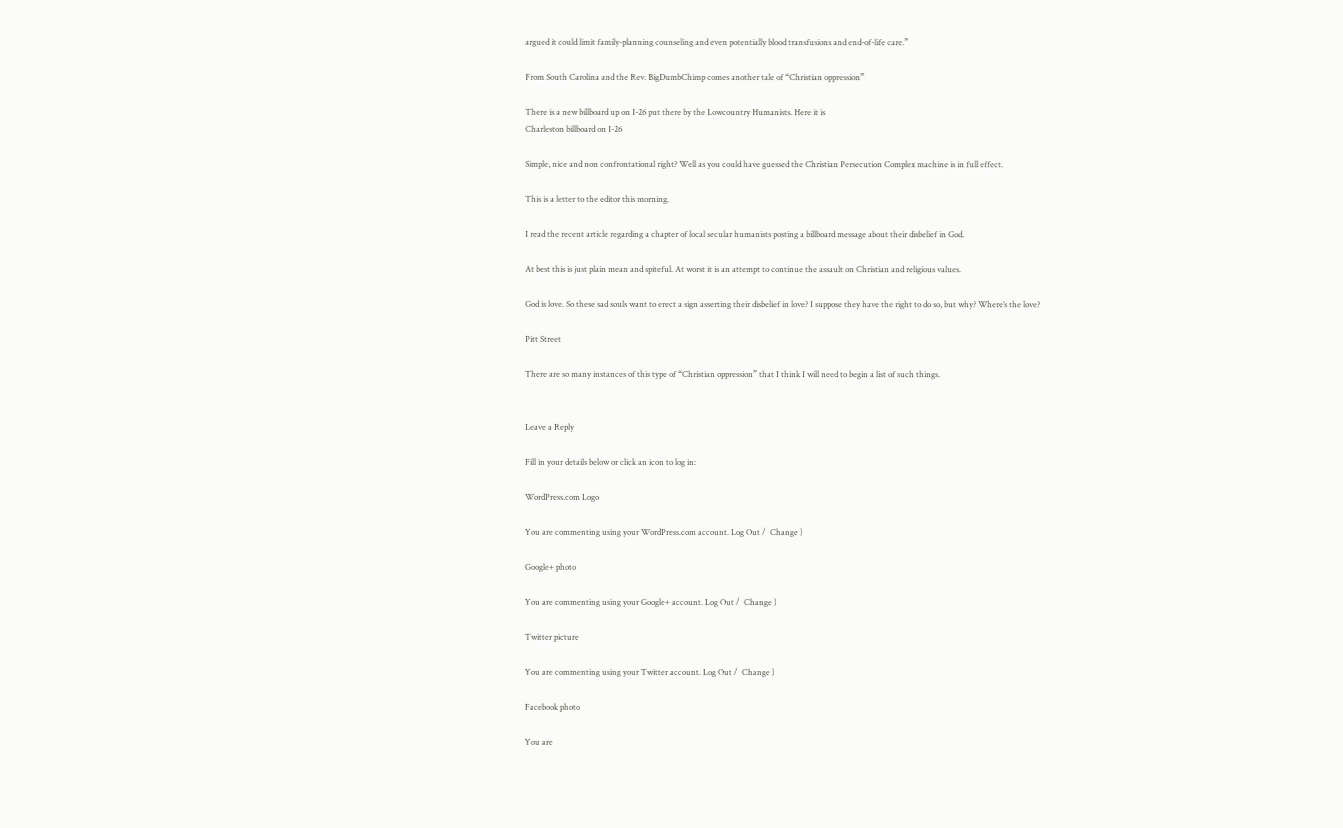argued it could limit family-planning counseling and even potentially blood transfusions and end-of-life care.”

From South Carolina and the Rev. BigDumbChimp comes another tale of “Christian oppression”

There is a new billboard up on I-26 put there by the Lowcountry Humanists. Here it is
Charleston billboard on I-26

Simple, nice and non confrontational right? Well as you could have guessed the Christian Persecution Complex machine is in full effect.

This is a letter to the editor this morning.

I read the recent article regarding a chapter of local secular humanists posting a billboard message about their disbelief in God.

At best this is just plain mean and spiteful. At worst it is an attempt to continue the assault on Christian and religious values.

God is love. So these sad souls want to erect a sign asserting their disbelief in love? I suppose they have the right to do so, but why? Where’s the love?

Pitt Street

There are so many instances of this type of “Christian oppression” that I think I will need to begin a list of such things.


Leave a Reply

Fill in your details below or click an icon to log in:

WordPress.com Logo

You are commenting using your WordPress.com account. Log Out /  Change )

Google+ photo

You are commenting using your Google+ account. Log Out /  Change )

Twitter picture

You are commenting using your Twitter account. Log Out /  Change )

Facebook photo

You are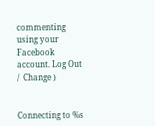commenting using your Facebook account. Log Out /  Change )


Connecting to %s